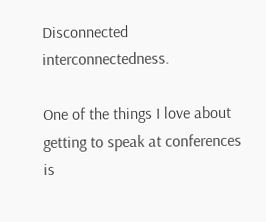Disconnected interconnectedness.

One of the things I love about getting to speak at conferences is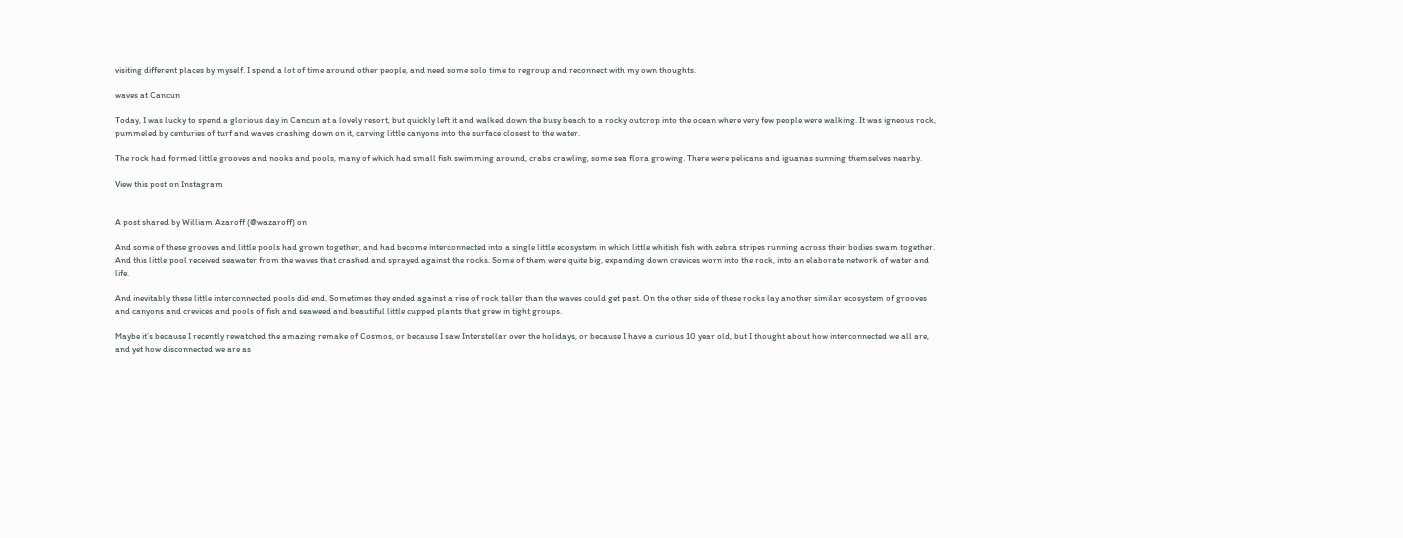visiting different places by myself. I spend a lot of time around other people, and need some solo time to regroup and reconnect with my own thoughts.

waves at Cancun

Today, I was lucky to spend a glorious day in Cancun at a lovely resort, but quickly left it and walked down the busy beach to a rocky outcrop into the ocean where very few people were walking. It was igneous rock, pummeled by centuries of turf and waves crashing down on it, carving little canyons into the surface closest to the water.

The rock had formed little grooves and nooks and pools, many of which had small fish swimming around, crabs crawling, some sea flora growing. There were pelicans and iguanas sunning themselves nearby.

View this post on Instagram


A post shared by William Azaroff (@wazaroff) on

And some of these grooves and little pools had grown together, and had become interconnected into a single little ecosystem in which little whitish fish with zebra stripes running across their bodies swam together. And this little pool received seawater from the waves that crashed and sprayed against the rocks. Some of them were quite big, expanding down crevices worn into the rock, into an elaborate network of water and life.

And inevitably these little interconnected pools did end. Sometimes they ended against a rise of rock taller than the waves could get past. On the other side of these rocks lay another similar ecosystem of grooves and canyons and crevices and pools of fish and seaweed and beautiful little cupped plants that grew in tight groups.

Maybe it’s because I recently rewatched the amazing remake of Cosmos, or because I saw Interstellar over the holidays, or because I have a curious 10 year old, but I thought about how interconnected we all are, and yet how disconnected we are as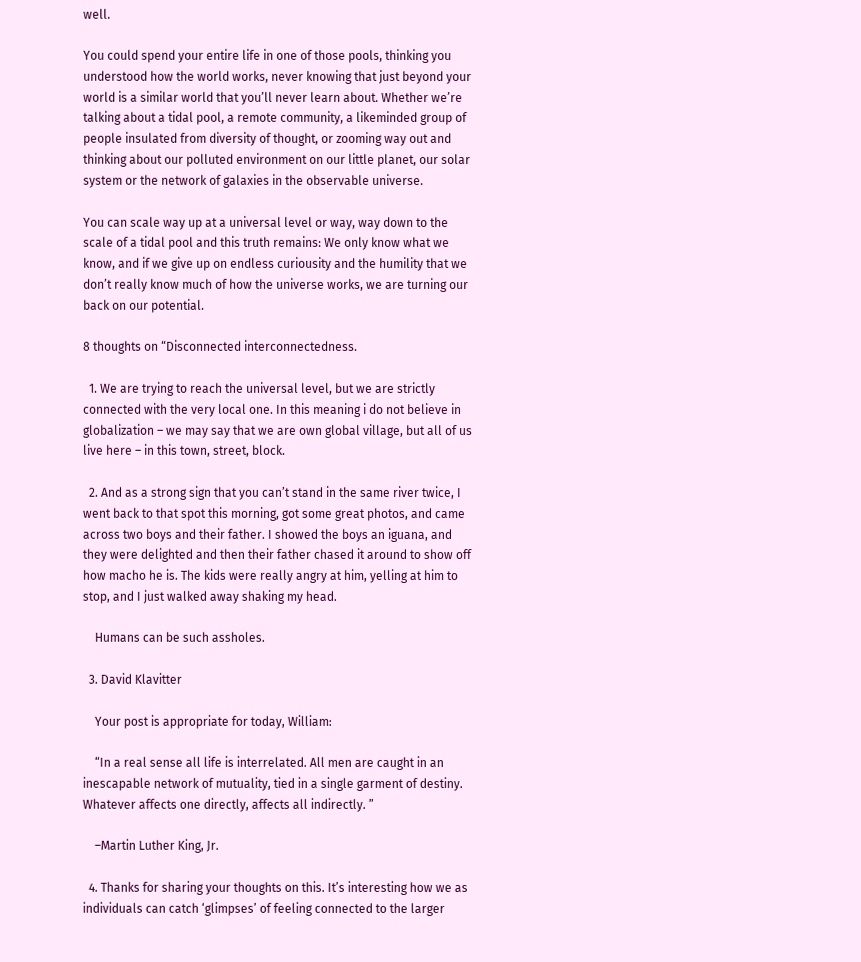well.

You could spend your entire life in one of those pools, thinking you understood how the world works, never knowing that just beyond your world is a similar world that you’ll never learn about. Whether we’re talking about a tidal pool, a remote community, a likeminded group of people insulated from diversity of thought, or zooming way out and thinking about our polluted environment on our little planet, our solar system or the network of galaxies in the observable universe.

You can scale way up at a universal level or way, way down to the scale of a tidal pool and this truth remains: We only know what we know, and if we give up on endless curiousity and the humility that we don’t really know much of how the universe works, we are turning our back on our potential.

8 thoughts on “Disconnected interconnectedness.

  1. We are trying to reach the universal level, but we are strictly connected with the very local one. In this meaning i do not believe in globalization – we may say that we are own global village, but all of us live here – in this town, street, block.

  2. And as a strong sign that you can’t stand in the same river twice, I went back to that spot this morning, got some great photos, and came across two boys and their father. I showed the boys an iguana, and they were delighted and then their father chased it around to show off how macho he is. The kids were really angry at him, yelling at him to stop, and I just walked away shaking my head.

    Humans can be such assholes.

  3. David Klavitter

    Your post is appropriate for today, William:

    “In a real sense all life is interrelated. All men are caught in an inescapable network of mutuality, tied in a single garment of destiny. Whatever affects one directly, affects all indirectly. ”

    –Martin Luther King, Jr.

  4. Thanks for sharing your thoughts on this. It’s interesting how we as individuals can catch ‘glimpses’ of feeling connected to the larger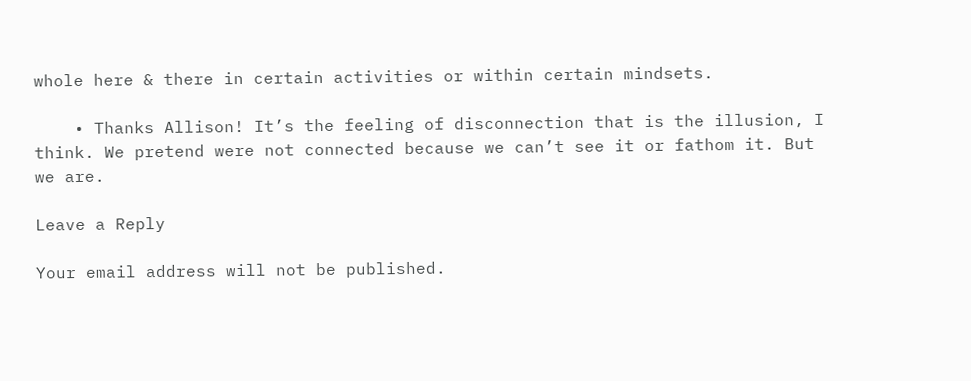whole here & there in certain activities or within certain mindsets.

    • Thanks Allison! It’s the feeling of disconnection that is the illusion, I think. We pretend were not connected because we can’t see it or fathom it. But we are.

Leave a Reply

Your email address will not be published.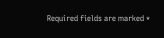Required fields are marked *